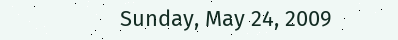Sunday, May 24, 2009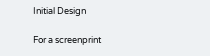Initial Design

For a screenprint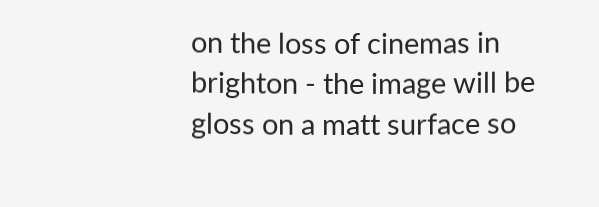on the loss of cinemas in brighton - the image will be gloss on a matt surface so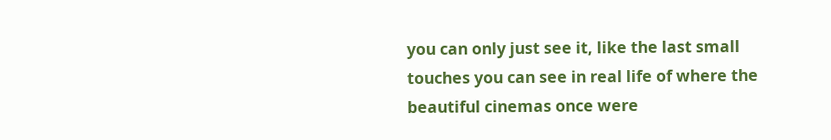you can only just see it, like the last small touches you can see in real life of where the beautiful cinemas once were